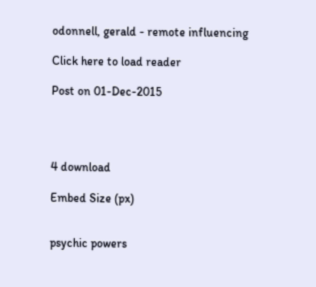odonnell, gerald - remote influencing

Click here to load reader

Post on 01-Dec-2015




4 download

Embed Size (px)


psychic powers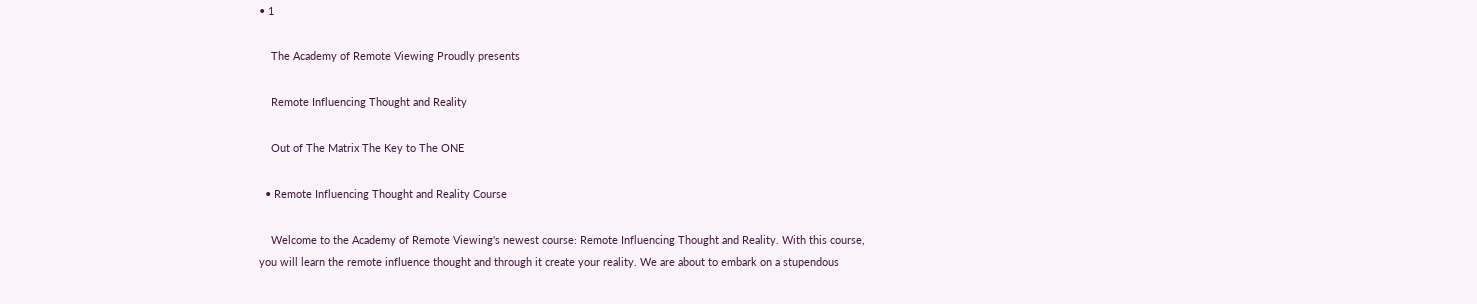• 1

    The Academy of Remote Viewing Proudly presents

    Remote Influencing Thought and Reality

    Out of The Matrix The Key to The ONE

  • Remote Influencing Thought and Reality Course

    Welcome to the Academy of Remote Viewing's newest course: Remote Influencing Thought and Reality. With this course, you will learn the remote influence thought and through it create your reality. We are about to embark on a stupendous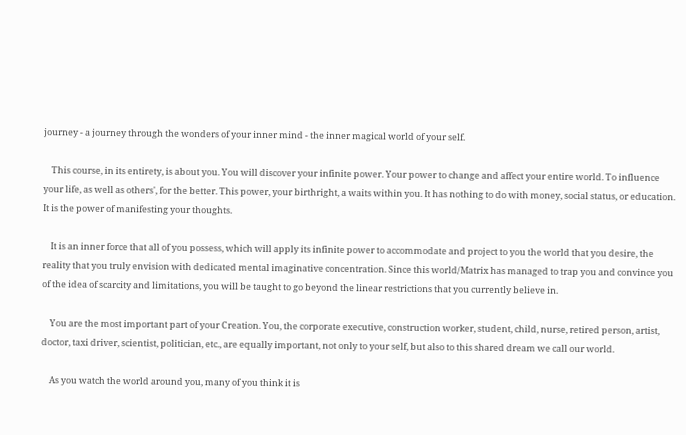journey - a journey through the wonders of your inner mind - the inner magical world of your self.

    This course, in its entirety, is about you. You will discover your infinite power. Your power to change and affect your entire world. To influence your life, as well as others', for the better. This power, your birthright, a waits within you. It has nothing to do with money, social status, or education. It is the power of manifesting your thoughts.

    It is an inner force that all of you possess, which will apply its infinite power to accommodate and project to you the world that you desire, the reality that you truly envision with dedicated mental imaginative concentration. Since this world/Matrix has managed to trap you and convince you of the idea of scarcity and limitations, you will be taught to go beyond the linear restrictions that you currently believe in.

    You are the most important part of your Creation. You, the corporate executive, construction worker, student, child, nurse, retired person, artist, doctor, taxi driver, scientist, politician, etc., are equally important, not only to your self, but also to this shared dream we call our world.

    As you watch the world around you, many of you think it is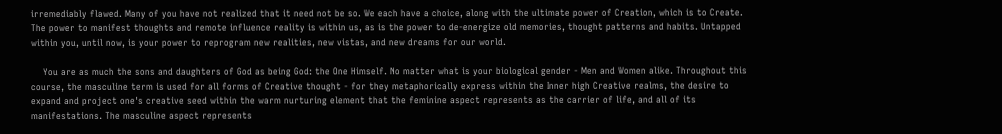irremediably flawed. Many of you have not realized that it need not be so. We each have a choice, along with the ultimate power of Creation, which is to Create. The power to manifest thoughts and remote influence reality is within us, as is the power to de-energize old memories, thought patterns and habits. Untapped within you, until now, is your power to reprogram new realities, new vistas, and new dreams for our world.

    You are as much the sons and daughters of God as being God: the One Himself. No matter what is your biological gender - Men and Women alike. Throughout this course, the masculine term is used for all forms of Creative thought - for they metaphorically express within the Inner high Creative realms, the desire to expand and project one's creative seed within the warm nurturing element that the feminine aspect represents as the carrier of life, and all of its manifestations. The masculine aspect represents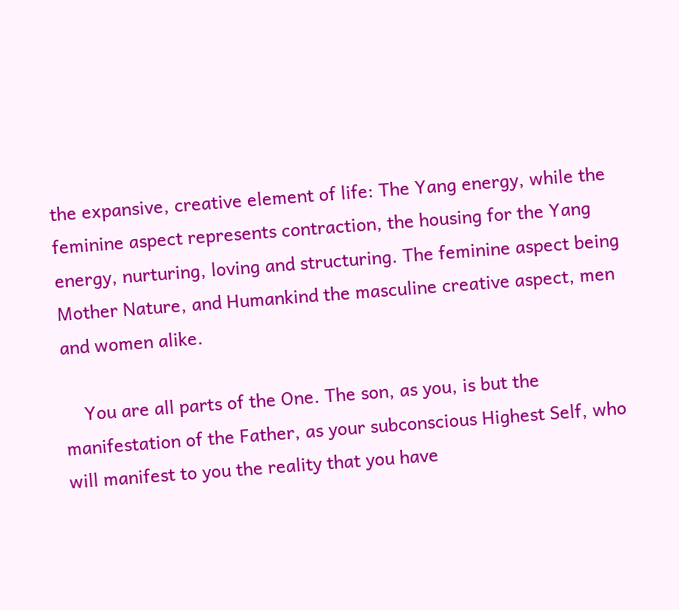the expansive, creative element of life: The Yang energy, while the feminine aspect represents contraction, the housing for the Yang energy, nurturing, loving and structuring. The feminine aspect being Mother Nature, and Humankind the masculine creative aspect, men and women alike.

    You are all parts of the One. The son, as you, is but the manifestation of the Father, as your subconscious Highest Self, who will manifest to you the reality that you have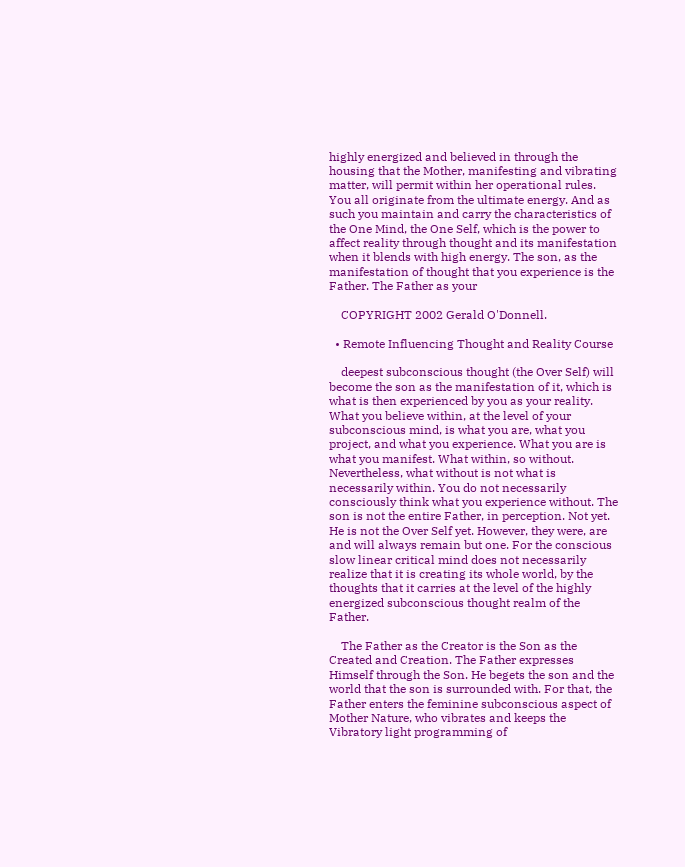highly energized and believed in through the housing that the Mother, manifesting and vibrating matter, will permit within her operational rules. You all originate from the ultimate energy. And as such you maintain and carry the characteristics of the One Mind, the One Self, which is the power to affect reality through thought and its manifestation when it blends with high energy. The son, as the manifestation of thought that you experience is the Father. The Father as your

    COPYRIGHT 2002 Gerald O'Donnell.

  • Remote Influencing Thought and Reality Course

    deepest subconscious thought (the Over Self) will become the son as the manifestation of it, which is what is then experienced by you as your reality. What you believe within, at the level of your subconscious mind, is what you are, what you project, and what you experience. What you are is what you manifest. What within, so without. Nevertheless, what without is not what is necessarily within. You do not necessarily consciously think what you experience without. The son is not the entire Father, in perception. Not yet. He is not the Over Self yet. However, they were, are and will always remain but one. For the conscious slow linear critical mind does not necessarily realize that it is creating its whole world, by the thoughts that it carries at the level of the highly energized subconscious thought realm of the Father.

    The Father as the Creator is the Son as the Created and Creation. The Father expresses Himself through the Son. He begets the son and the world that the son is surrounded with. For that, the Father enters the feminine subconscious aspect of Mother Nature, who vibrates and keeps the Vibratory light programming of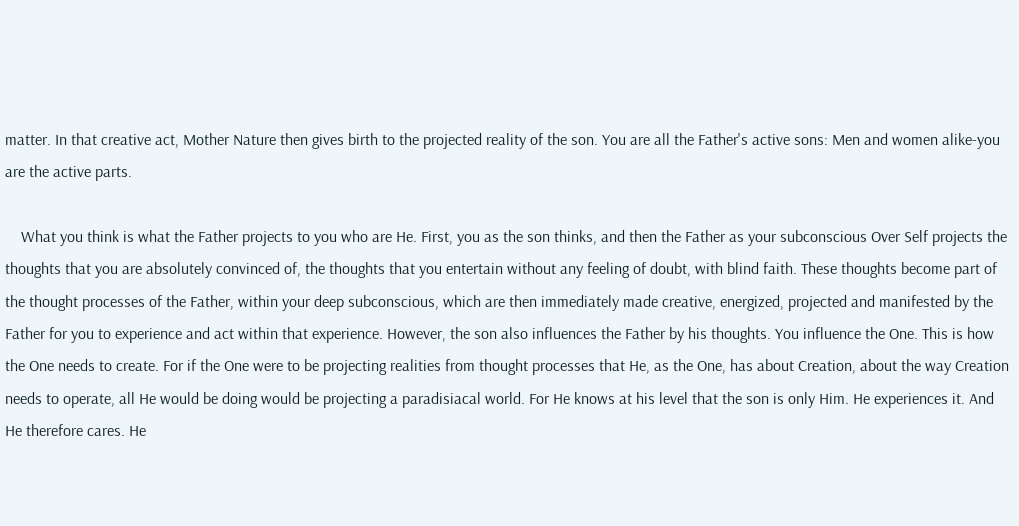matter. In that creative act, Mother Nature then gives birth to the projected reality of the son. You are all the Father's active sons: Men and women alike-you are the active parts.

    What you think is what the Father projects to you who are He. First, you as the son thinks, and then the Father as your subconscious Over Self projects the thoughts that you are absolutely convinced of, the thoughts that you entertain without any feeling of doubt, with blind faith. These thoughts become part of the thought processes of the Father, within your deep subconscious, which are then immediately made creative, energized, projected and manifested by the Father for you to experience and act within that experience. However, the son also influences the Father by his thoughts. You influence the One. This is how the One needs to create. For if the One were to be projecting realities from thought processes that He, as the One, has about Creation, about the way Creation needs to operate, all He would be doing would be projecting a paradisiacal world. For He knows at his level that the son is only Him. He experiences it. And He therefore cares. He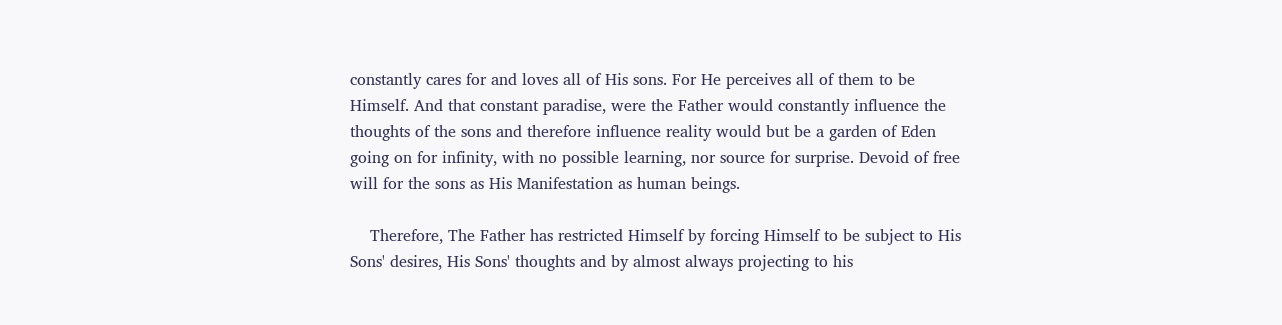constantly cares for and loves all of His sons. For He perceives all of them to be Himself. And that constant paradise, were the Father would constantly influence the thoughts of the sons and therefore influence reality would but be a garden of Eden going on for infinity, with no possible learning, nor source for surprise. Devoid of free will for the sons as His Manifestation as human beings.

    Therefore, The Father has restricted Himself by forcing Himself to be subject to His Sons' desires, His Sons' thoughts and by almost always projecting to his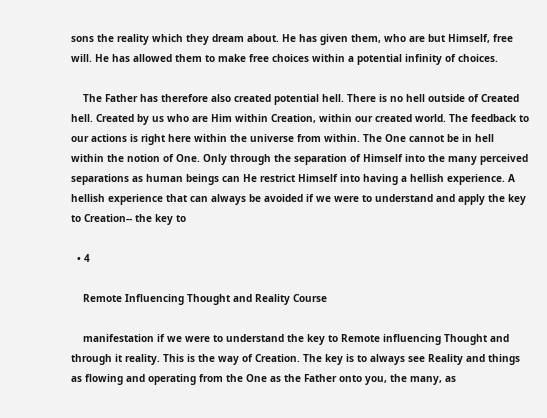sons the reality which they dream about. He has given them, who are but Himself, free will. He has allowed them to make free choices within a potential infinity of choices.

    The Father has therefore also created potential hell. There is no hell outside of Created hell. Created by us who are Him within Creation, within our created world. The feedback to our actions is right here within the universe from within. The One cannot be in hell within the notion of One. Only through the separation of Himself into the many perceived separations as human beings can He restrict Himself into having a hellish experience. A hellish experience that can always be avoided if we were to understand and apply the key to Creation-- the key to

  • 4

    Remote Influencing Thought and Reality Course

    manifestation if we were to understand the key to Remote influencing Thought and through it reality. This is the way of Creation. The key is to always see Reality and things as flowing and operating from the One as the Father onto you, the many, as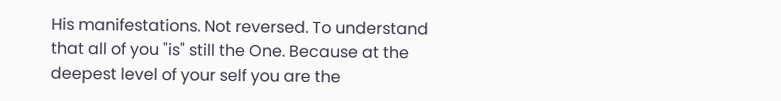His manifestations. Not reversed. To understand that all of you "is" still the One. Because at the deepest level of your self you are the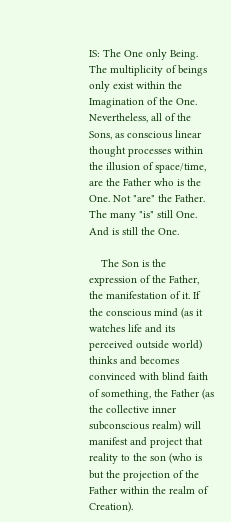IS: The One only Being. The multiplicity of beings only exist within the Imagination of the One. Nevertheless, all of the Sons, as conscious linear thought processes within the illusion of space/time, are the Father who is the One. Not "are" the Father. The many "is" still One. And is still the One.

    The Son is the expression of the Father, the manifestation of it. If the conscious mind (as it watches life and its perceived outside world) thinks and becomes convinced with blind faith of something, the Father (as the collective inner subconscious realm) will manifest and project that reality to the son (who is but the projection of the Father within the realm of Creation).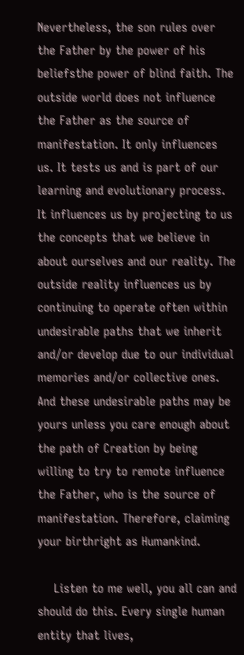Nevertheless, the son rules over the Father by the power of his beliefsthe power of blind faith. The outside world does not influence the Father as the source of manifestation. It only influences us. It tests us and is part of our learning and evolutionary process. It influences us by projecting to us the concepts that we believe in about ourselves and our reality. The outside reality influences us by continuing to operate often within undesirable paths that we inherit and/or develop due to our individual memories and/or collective ones. And these undesirable paths may be yours unless you care enough about the path of Creation by being willing to try to remote influence the Father, who is the source of manifestation. Therefore, claiming your birthright as Humankind.

    Listen to me well, you all can and should do this. Every single human entity that lives,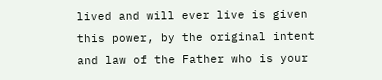lived and will ever live is given this power, by the original intent and law of the Father who is your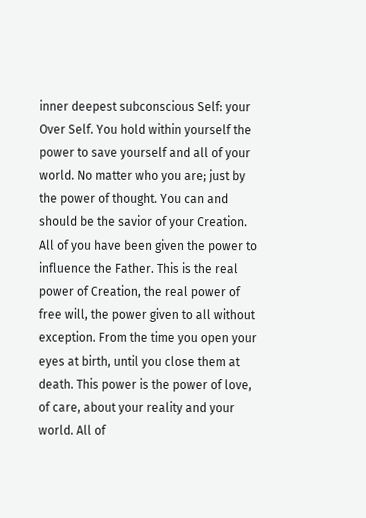inner deepest subconscious Self: your Over Self. You hold within yourself the power to save yourself and all of your world. No matter who you are; just by the power of thought. You can and should be the savior of your Creation. All of you have been given the power to influence the Father. This is the real power of Creation, the real power of free will, the power given to all without exception. From the time you open your eyes at birth, until you close them at death. This power is the power of love, of care, about your reality and your world. All of